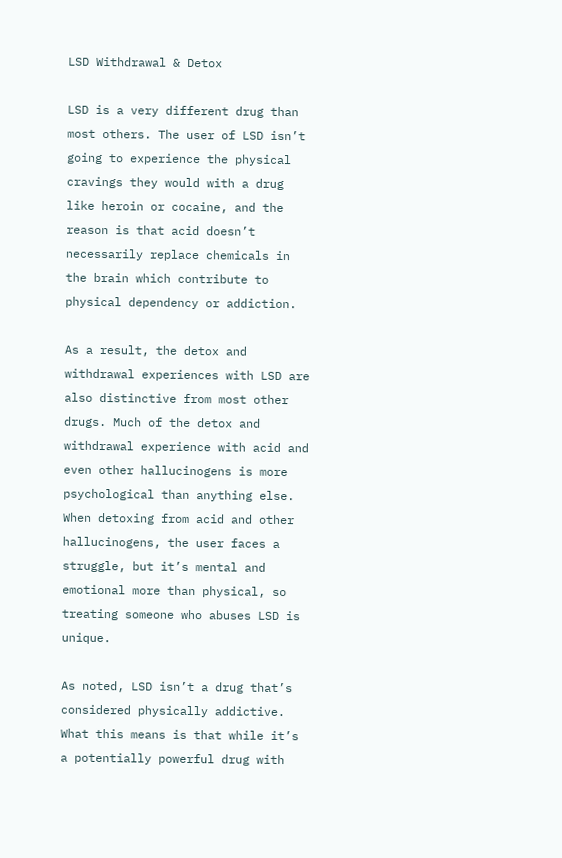LSD Withdrawal & Detox

LSD is a very different drug than most others. The user of LSD isn’t going to experience the physical cravings they would with a drug like heroin or cocaine, and the reason is that acid doesn’t necessarily replace chemicals in the brain which contribute to physical dependency or addiction.

As a result, the detox and withdrawal experiences with LSD are also distinctive from most other drugs. Much of the detox and withdrawal experience with acid and even other hallucinogens is more psychological than anything else. When detoxing from acid and other hallucinogens, the user faces a struggle, but it’s mental and emotional more than physical, so treating someone who abuses LSD is unique.

As noted, LSD isn’t a drug that’s considered physically addictive. What this means is that while it’s a potentially powerful drug with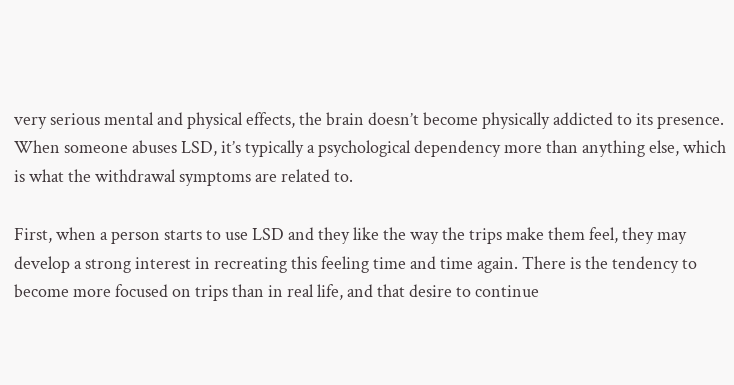very serious mental and physical effects, the brain doesn’t become physically addicted to its presence. When someone abuses LSD, it’s typically a psychological dependency more than anything else, which is what the withdrawal symptoms are related to.

First, when a person starts to use LSD and they like the way the trips make them feel, they may develop a strong interest in recreating this feeling time and time again. There is the tendency to become more focused on trips than in real life, and that desire to continue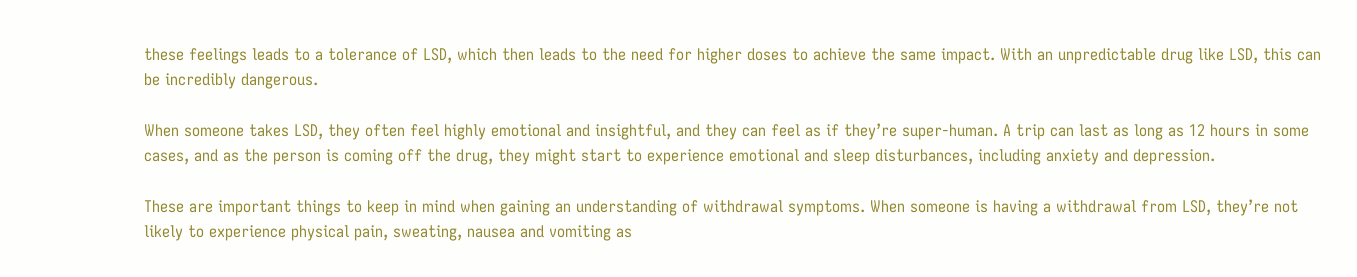these feelings leads to a tolerance of LSD, which then leads to the need for higher doses to achieve the same impact. With an unpredictable drug like LSD, this can be incredibly dangerous.

When someone takes LSD, they often feel highly emotional and insightful, and they can feel as if they’re super-human. A trip can last as long as 12 hours in some cases, and as the person is coming off the drug, they might start to experience emotional and sleep disturbances, including anxiety and depression.

These are important things to keep in mind when gaining an understanding of withdrawal symptoms. When someone is having a withdrawal from LSD, they’re not likely to experience physical pain, sweating, nausea and vomiting as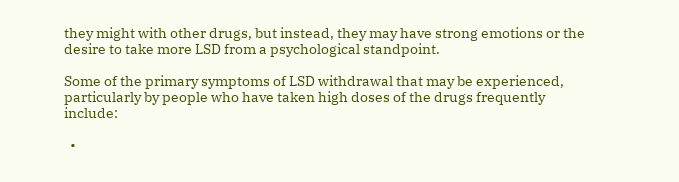they might with other drugs, but instead, they may have strong emotions or the desire to take more LSD from a psychological standpoint.

Some of the primary symptoms of LSD withdrawal that may be experienced, particularly by people who have taken high doses of the drugs frequently include:

  •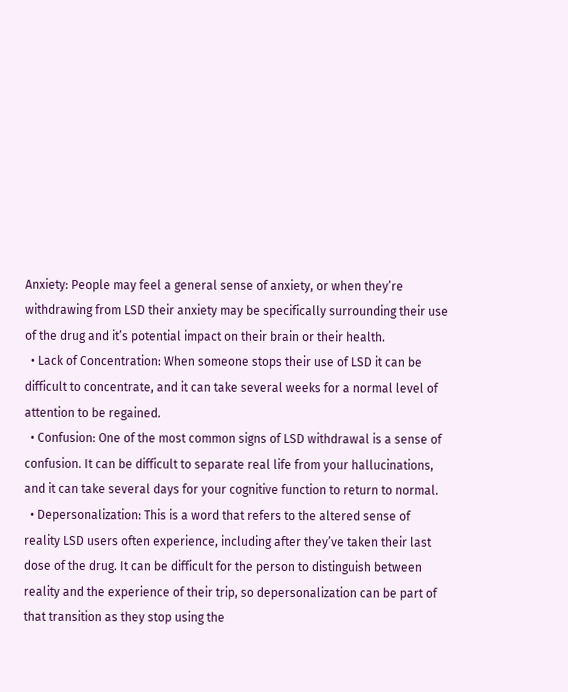Anxiety: People may feel a general sense of anxiety, or when they’re withdrawing from LSD their anxiety may be specifically surrounding their use of the drug and it’s potential impact on their brain or their health.
  • Lack of Concentration: When someone stops their use of LSD it can be difficult to concentrate, and it can take several weeks for a normal level of attention to be regained.
  • Confusion: One of the most common signs of LSD withdrawal is a sense of confusion. It can be difficult to separate real life from your hallucinations, and it can take several days for your cognitive function to return to normal.
  • Depersonalization: This is a word that refers to the altered sense of reality LSD users often experience, including after they’ve taken their last dose of the drug. It can be difficult for the person to distinguish between reality and the experience of their trip, so depersonalization can be part of that transition as they stop using the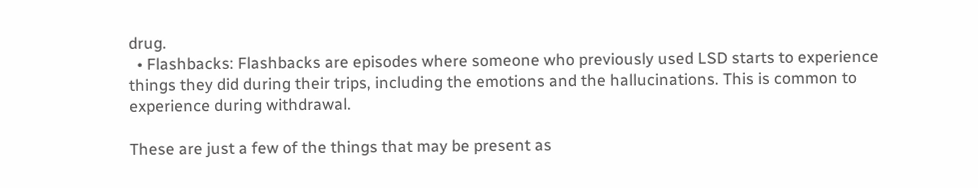drug.
  • Flashbacks: Flashbacks are episodes where someone who previously used LSD starts to experience things they did during their trips, including the emotions and the hallucinations. This is common to experience during withdrawal.

These are just a few of the things that may be present as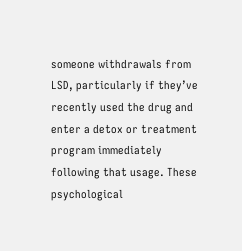someone withdrawals from LSD, particularly if they’ve recently used the drug and enter a detox or treatment program immediately following that usage. These psychological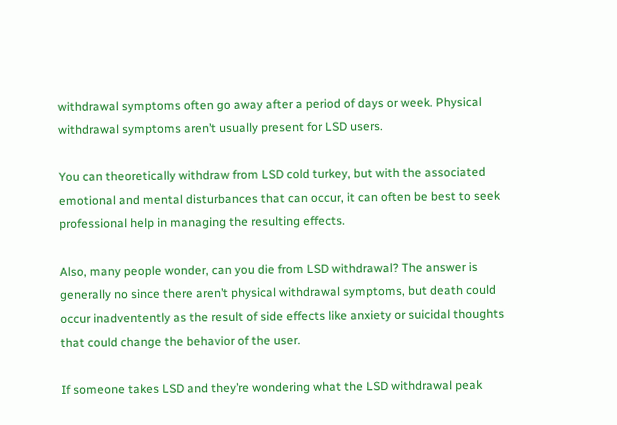withdrawal symptoms often go away after a period of days or week. Physical withdrawal symptoms aren’t usually present for LSD users.

You can theoretically withdraw from LSD cold turkey, but with the associated emotional and mental disturbances that can occur, it can often be best to seek professional help in managing the resulting effects.

Also, many people wonder, can you die from LSD withdrawal? The answer is generally no since there aren’t physical withdrawal symptoms, but death could occur inadventently as the result of side effects like anxiety or suicidal thoughts that could change the behavior of the user.

If someone takes LSD and they’re wondering what the LSD withdrawal peak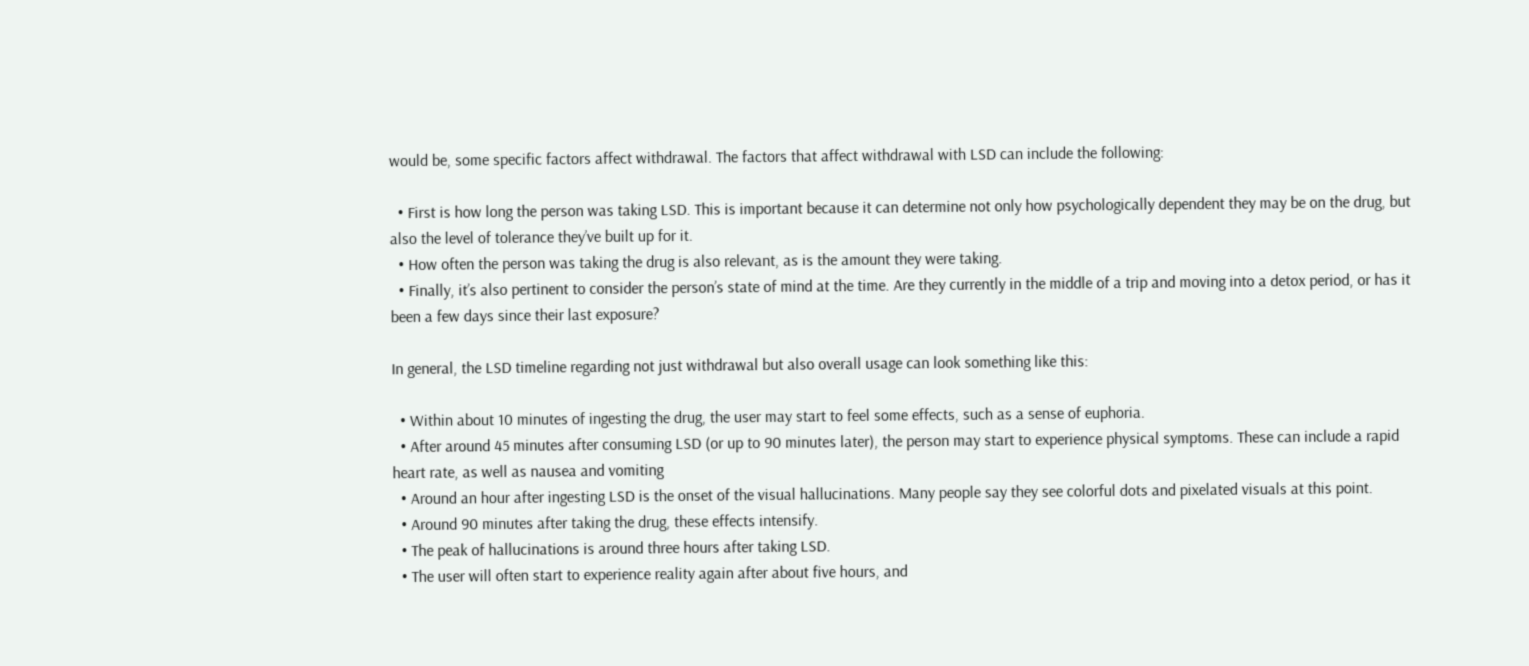would be, some specific factors affect withdrawal. The factors that affect withdrawal with LSD can include the following:

  • First is how long the person was taking LSD. This is important because it can determine not only how psychologically dependent they may be on the drug, but also the level of tolerance they’ve built up for it.
  • How often the person was taking the drug is also relevant, as is the amount they were taking.
  • Finally, it’s also pertinent to consider the person’s state of mind at the time. Are they currently in the middle of a trip and moving into a detox period, or has it been a few days since their last exposure?

In general, the LSD timeline regarding not just withdrawal but also overall usage can look something like this:

  • Within about 10 minutes of ingesting the drug, the user may start to feel some effects, such as a sense of euphoria.
  • After around 45 minutes after consuming LSD (or up to 90 minutes later), the person may start to experience physical symptoms. These can include a rapid heart rate, as well as nausea and vomiting
  • Around an hour after ingesting LSD is the onset of the visual hallucinations. Many people say they see colorful dots and pixelated visuals at this point.
  • Around 90 minutes after taking the drug, these effects intensify.
  • The peak of hallucinations is around three hours after taking LSD.
  • The user will often start to experience reality again after about five hours, and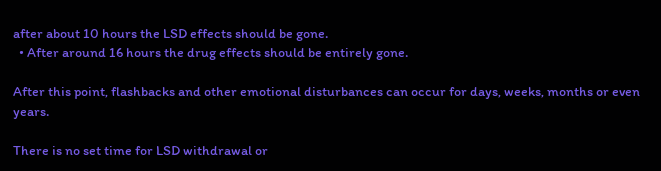after about 10 hours the LSD effects should be gone.
  • After around 16 hours the drug effects should be entirely gone.

After this point, flashbacks and other emotional disturbances can occur for days, weeks, months or even years.

There is no set time for LSD withdrawal or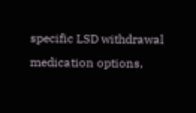specific LSD withdrawal medication options,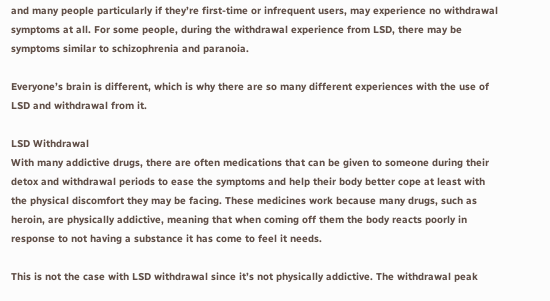and many people particularly if they’re first-time or infrequent users, may experience no withdrawal symptoms at all. For some people, during the withdrawal experience from LSD, there may be symptoms similar to schizophrenia and paranoia.

Everyone’s brain is different, which is why there are so many different experiences with the use of LSD and withdrawal from it.

LSD Withdrawal
With many addictive drugs, there are often medications that can be given to someone during their detox and withdrawal periods to ease the symptoms and help their body better cope at least with the physical discomfort they may be facing. These medicines work because many drugs, such as heroin, are physically addictive, meaning that when coming off them the body reacts poorly in response to not having a substance it has come to feel it needs.

This is not the case with LSD withdrawal since it’s not physically addictive. The withdrawal peak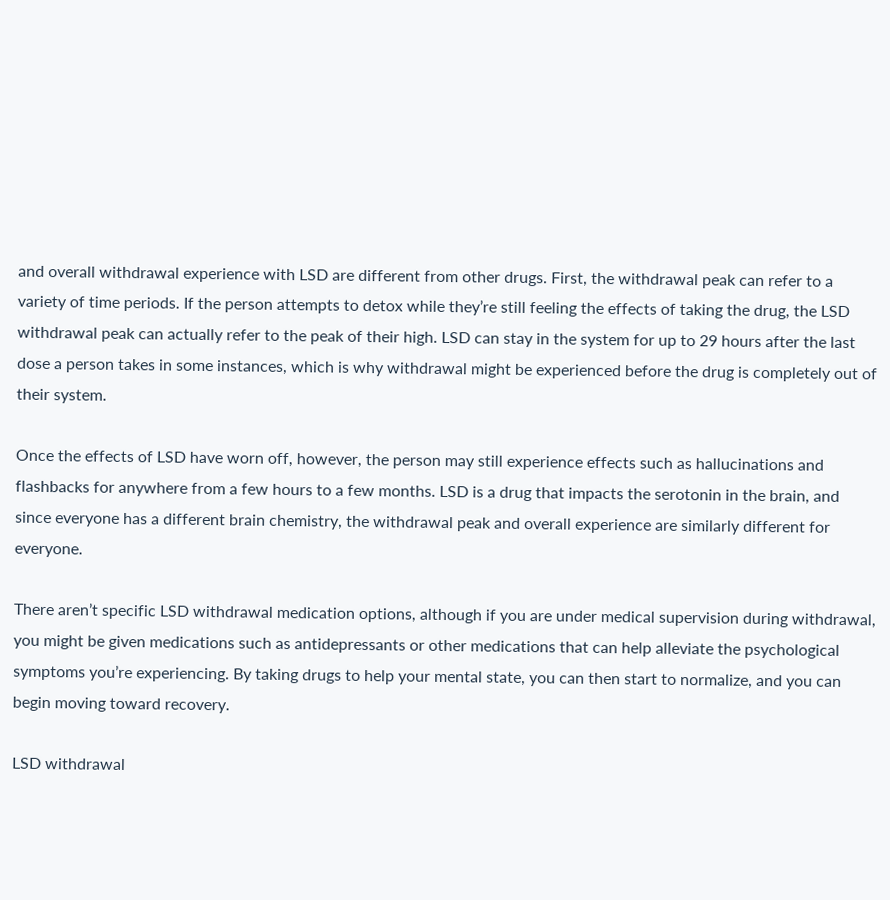and overall withdrawal experience with LSD are different from other drugs. First, the withdrawal peak can refer to a variety of time periods. If the person attempts to detox while they’re still feeling the effects of taking the drug, the LSD withdrawal peak can actually refer to the peak of their high. LSD can stay in the system for up to 29 hours after the last dose a person takes in some instances, which is why withdrawal might be experienced before the drug is completely out of their system.

Once the effects of LSD have worn off, however, the person may still experience effects such as hallucinations and flashbacks for anywhere from a few hours to a few months. LSD is a drug that impacts the serotonin in the brain, and since everyone has a different brain chemistry, the withdrawal peak and overall experience are similarly different for everyone.

There aren’t specific LSD withdrawal medication options, although if you are under medical supervision during withdrawal, you might be given medications such as antidepressants or other medications that can help alleviate the psychological symptoms you’re experiencing. By taking drugs to help your mental state, you can then start to normalize, and you can begin moving toward recovery.

LSD withdrawal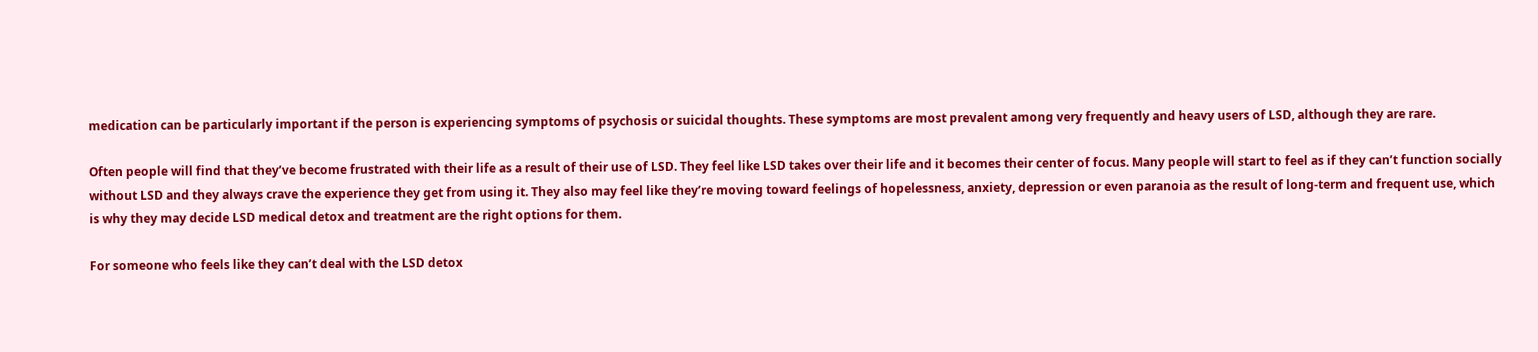medication can be particularly important if the person is experiencing symptoms of psychosis or suicidal thoughts. These symptoms are most prevalent among very frequently and heavy users of LSD, although they are rare.

Often people will find that they’ve become frustrated with their life as a result of their use of LSD. They feel like LSD takes over their life and it becomes their center of focus. Many people will start to feel as if they can’t function socially without LSD and they always crave the experience they get from using it. They also may feel like they’re moving toward feelings of hopelessness, anxiety, depression or even paranoia as the result of long-term and frequent use, which is why they may decide LSD medical detox and treatment are the right options for them.

For someone who feels like they can’t deal with the LSD detox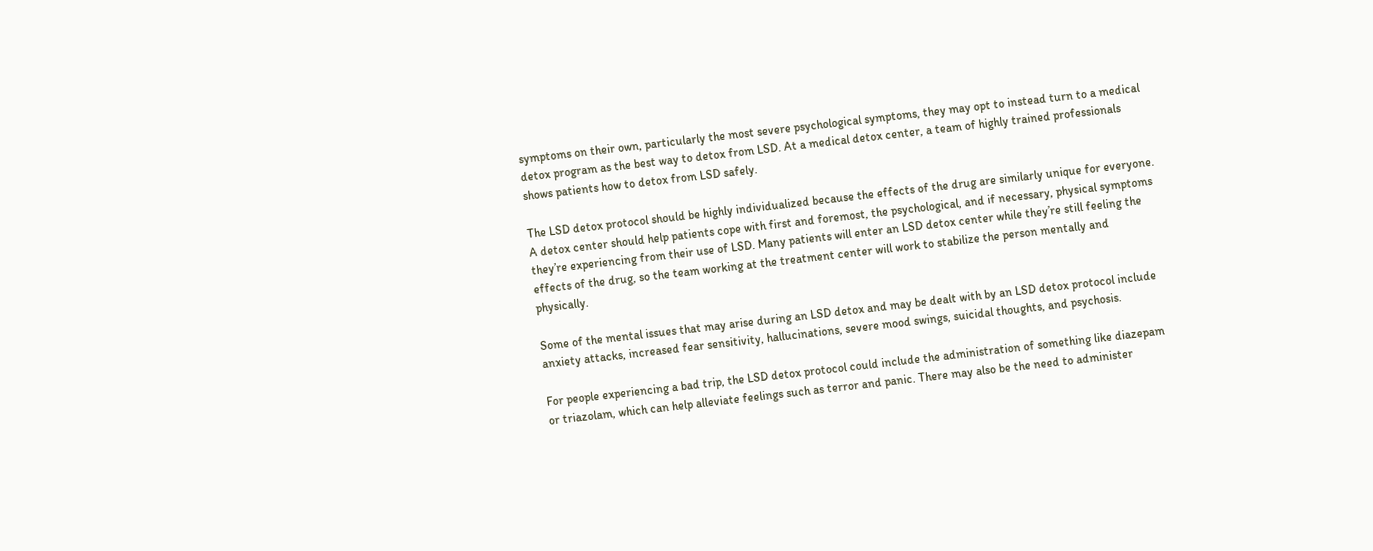symptoms on their own, particularly the most severe psychological symptoms, they may opt to instead turn to a medical detox program as the best way to detox from LSD. At a medical detox center, a team of highly trained professionals shows patients how to detox from LSD safely.

The LSD detox protocol should be highly individualized because the effects of the drug are similarly unique for everyone. A detox center should help patients cope with first and foremost, the psychological, and if necessary, physical symptoms they’re experiencing from their use of LSD. Many patients will enter an LSD detox center while they’re still feeling the effects of the drug, so the team working at the treatment center will work to stabilize the person mentally and physically.

Some of the mental issues that may arise during an LSD detox and may be dealt with by an LSD detox protocol include anxiety attacks, increased fear sensitivity, hallucinations, severe mood swings, suicidal thoughts, and psychosis.

For people experiencing a bad trip, the LSD detox protocol could include the administration of something like diazepam or triazolam, which can help alleviate feelings such as terror and panic. There may also be the need to administer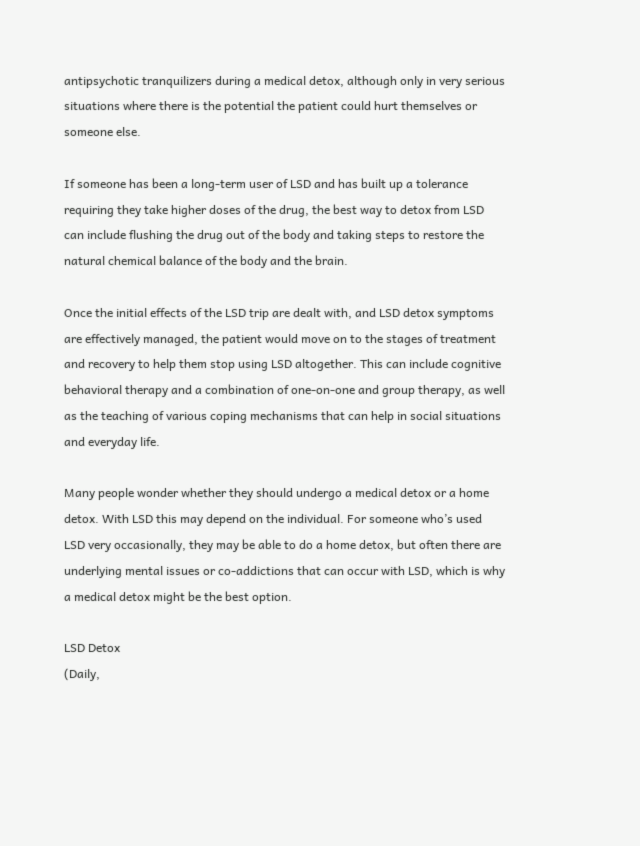antipsychotic tranquilizers during a medical detox, although only in very serious situations where there is the potential the patient could hurt themselves or someone else.

If someone has been a long-term user of LSD and has built up a tolerance requiring they take higher doses of the drug, the best way to detox from LSD can include flushing the drug out of the body and taking steps to restore the natural chemical balance of the body and the brain.

Once the initial effects of the LSD trip are dealt with, and LSD detox symptoms are effectively managed, the patient would move on to the stages of treatment and recovery to help them stop using LSD altogether. This can include cognitive behavioral therapy and a combination of one-on-one and group therapy, as well as the teaching of various coping mechanisms that can help in social situations and everyday life.

Many people wonder whether they should undergo a medical detox or a home detox. With LSD this may depend on the individual. For someone who’s used LSD very occasionally, they may be able to do a home detox, but often there are underlying mental issues or co-addictions that can occur with LSD, which is why a medical detox might be the best option.

LSD Detox
(Daily,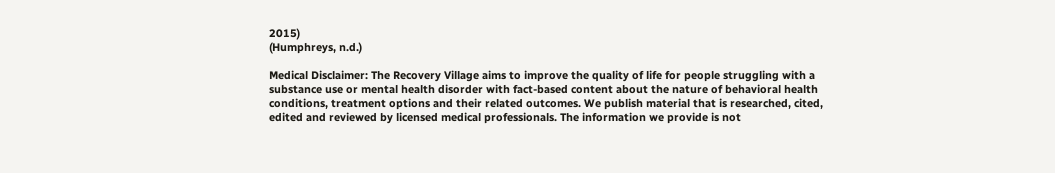2015)
(Humphreys, n.d.)

Medical Disclaimer: The Recovery Village aims to improve the quality of life for people struggling with a substance use or mental health disorder with fact-based content about the nature of behavioral health conditions, treatment options and their related outcomes. We publish material that is researched, cited, edited and reviewed by licensed medical professionals. The information we provide is not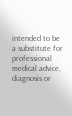intended to be a substitute for professional medical advice, diagnosis or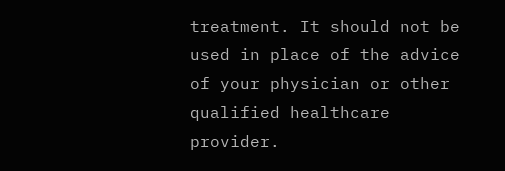treatment. It should not be used in place of the advice of your physician or other qualified healthcare provider.